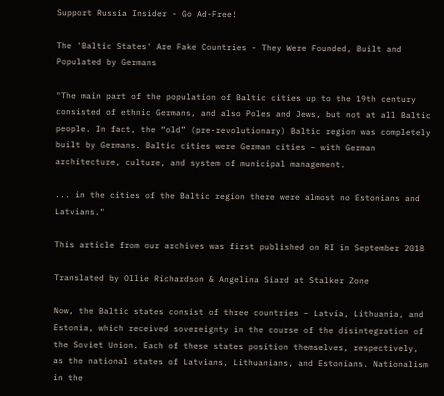Support Russia Insider - Go Ad-Free!

The 'Baltic States' Are Fake Countries - They Were Founded, Built and Populated by Germans

"The main part of the population of Baltic cities up to the 19th century consisted of ethnic Germans, and also Poles and Jews, but not at all Baltic people. In fact, the “old” (pre-revolutionary) Baltic region was completely built by Germans. Baltic cities were German cities – with German architecture, culture, and system of municipal management.

... in the cities of the Baltic region there were almost no Estonians and Latvians."

This article from our archives was first published on RI in September 2018

Translated by Ollie Richardson & Angelina Siard at Stalker Zone

Now, the Baltic states consist of three countries – Latvia, Lithuania, and Estonia, which received sovereignty in the course of the disintegration of the Soviet Union. Each of these states position themselves, respectively, as the national states of Latvians, Lithuanians, and Estonians. Nationalism in the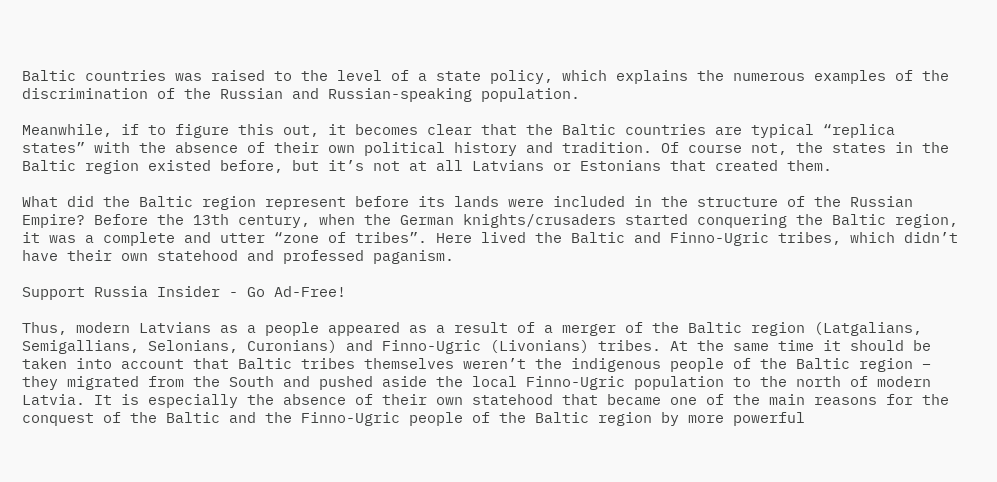Baltic countries was raised to the level of a state policy, which explains the numerous examples of the discrimination of the Russian and Russian-speaking population.

Meanwhile, if to figure this out, it becomes clear that the Baltic countries are typical “replica states” with the absence of their own political history and tradition. Of course not, the states in the Baltic region existed before, but it’s not at all Latvians or Estonians that created them.

What did the Baltic region represent before its lands were included in the structure of the Russian Empire? Before the 13th century, when the German knights/crusaders started conquering the Baltic region, it was a complete and utter “zone of tribes”. Here lived the Baltic and Finno-Ugric tribes, which didn’t have their own statehood and professed paganism.

Support Russia Insider - Go Ad-Free!

Thus, modern Latvians as a people appeared as a result of a merger of the Baltic region (Latgalians, Semigallians, Selonians, Curonians) and Finno-Ugric (Livonians) tribes. At the same time it should be taken into account that Baltic tribes themselves weren’t the indigenous people of the Baltic region – they migrated from the South and pushed aside the local Finno-Ugric population to the north of modern Latvia. It is especially the absence of their own statehood that became one of the main reasons for the conquest of the Baltic and the Finno-Ugric people of the Baltic region by more powerful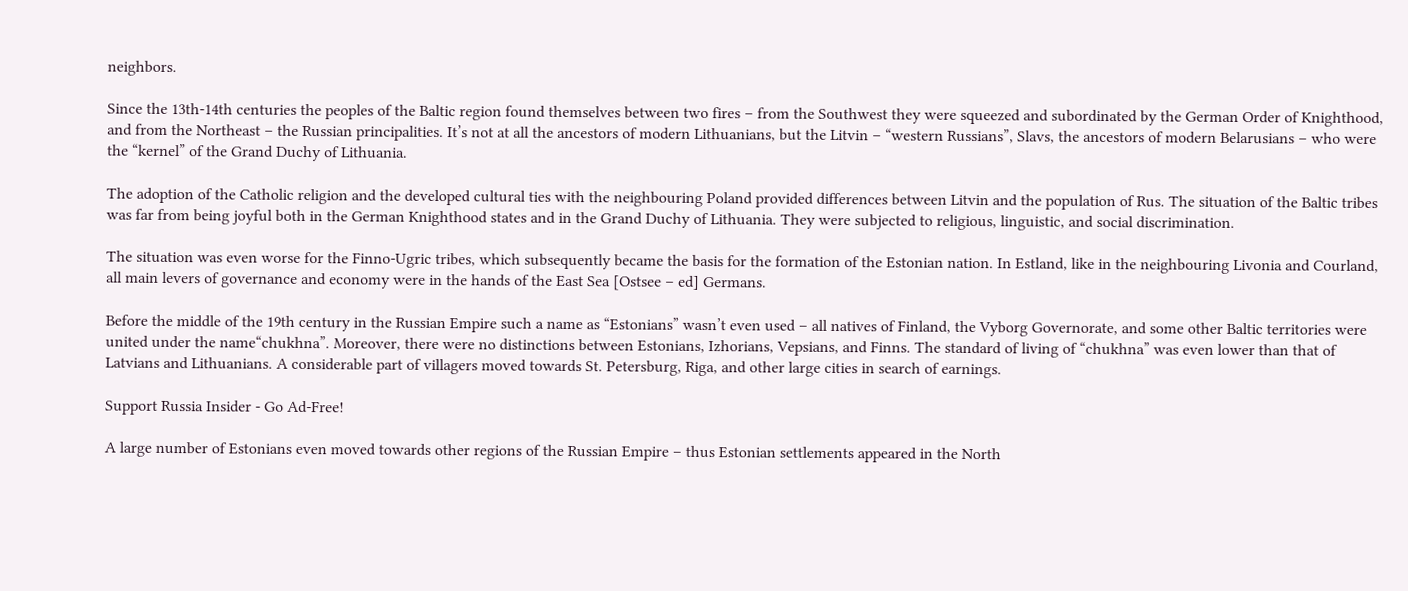neighbors.

Since the 13th-14th centuries the peoples of the Baltic region found themselves between two fires – from the Southwest they were squeezed and subordinated by the German Order of Knighthood, and from the Northeast – the Russian principalities. It’s not at all the ancestors of modern Lithuanians, but the Litvin – “western Russians”, Slavs, the ancestors of modern Belarusians – who were the “kernel” of the Grand Duchy of Lithuania.

The adoption of the Catholic religion and the developed cultural ties with the neighbouring Poland provided differences between Litvin and the population of Rus. The situation of the Baltic tribes was far from being joyful both in the German Knighthood states and in the Grand Duchy of Lithuania. They were subjected to religious, linguistic, and social discrimination.

The situation was even worse for the Finno-Ugric tribes, which subsequently became the basis for the formation of the Estonian nation. In Estland, like in the neighbouring Livonia and Courland, all main levers of governance and economy were in the hands of the East Sea [Ostsee – ed] Germans.

Before the middle of the 19th century in the Russian Empire such a name as “Estonians” wasn’t even used – all natives of Finland, the Vyborg Governorate, and some other Baltic territories were united under the name“chukhna”. Moreover, there were no distinctions between Estonians, Izhorians, Vepsians, and Finns. The standard of living of “chukhna” was even lower than that of Latvians and Lithuanians. A considerable part of villagers moved towards St. Petersburg, Riga, and other large cities in search of earnings.

Support Russia Insider - Go Ad-Free!

A large number of Estonians even moved towards other regions of the Russian Empire – thus Estonian settlements appeared in the North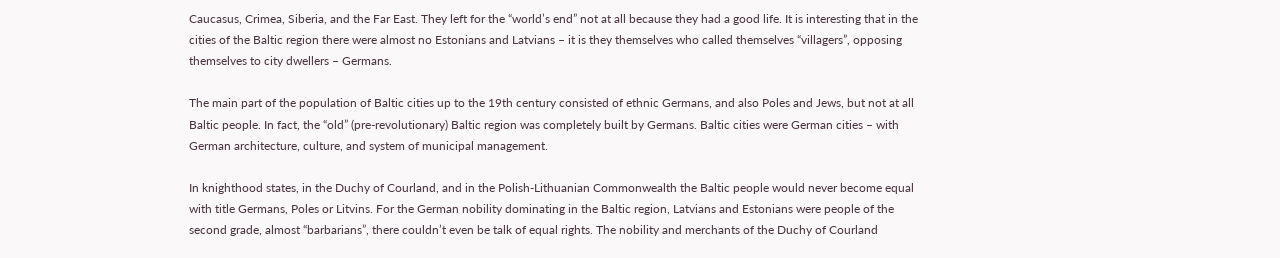Caucasus, Crimea, Siberia, and the Far East. They left for the “world’s end” not at all because they had a good life. It is interesting that in the cities of the Baltic region there were almost no Estonians and Latvians – it is they themselves who called themselves “villagers”, opposing themselves to city dwellers – Germans.

The main part of the population of Baltic cities up to the 19th century consisted of ethnic Germans, and also Poles and Jews, but not at all Baltic people. In fact, the “old” (pre-revolutionary) Baltic region was completely built by Germans. Baltic cities were German cities – with German architecture, culture, and system of municipal management.

In knighthood states, in the Duchy of Courland, and in the Polish-Lithuanian Commonwealth the Baltic people would never become equal with title Germans, Poles or Litvins. For the German nobility dominating in the Baltic region, Latvians and Estonians were people of the second grade, almost “barbarians”, there couldn’t even be talk of equal rights. The nobility and merchants of the Duchy of Courland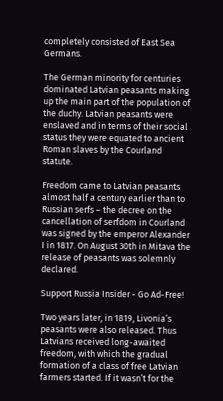completely consisted of East Sea Germans.

The German minority for centuries dominated Latvian peasants making up the main part of the population of the duchy. Latvian peasants were enslaved and in terms of their social status they were equated to ancient Roman slaves by the Courland statute.

Freedom came to Latvian peasants almost half a century earlier than to Russian serfs – the decree on the cancellation of serfdom in Courland was signed by the emperor Alexander I in 1817. On August 30th in Mitava the release of peasants was solemnly declared.

Support Russia Insider - Go Ad-Free!

Two years later, in 1819, Livonia’s peasants were also released. Thus Latvians received long-awaited freedom, with which the gradual formation of a class of free Latvian farmers started. If it wasn’t for the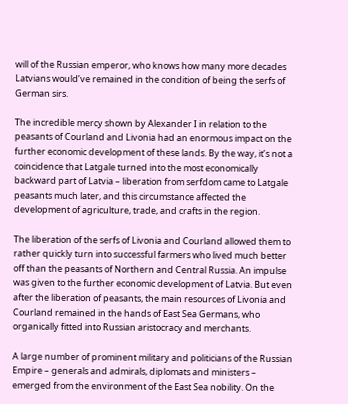will of the Russian emperor, who knows how many more decades Latvians would’ve remained in the condition of being the serfs of German sirs.

The incredible mercy shown by Alexander I in relation to the peasants of Courland and Livonia had an enormous impact on the further economic development of these lands. By the way, it’s not a coincidence that Latgale turned into the most economically backward part of Latvia – liberation from serfdom came to Latgale peasants much later, and this circumstance affected the development of agriculture, trade, and crafts in the region.

The liberation of the serfs of Livonia and Courland allowed them to rather quickly turn into successful farmers who lived much better off than the peasants of Northern and Central Russia. An impulse was given to the further economic development of Latvia. But even after the liberation of peasants, the main resources of Livonia and Courland remained in the hands of East Sea Germans, who organically fitted into Russian aristocracy and merchants.

A large number of prominent military and politicians of the Russian Empire – generals and admirals, diplomats and ministers – emerged from the environment of the East Sea nobility. On the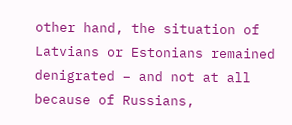other hand, the situation of Latvians or Estonians remained denigrated – and not at all because of Russians,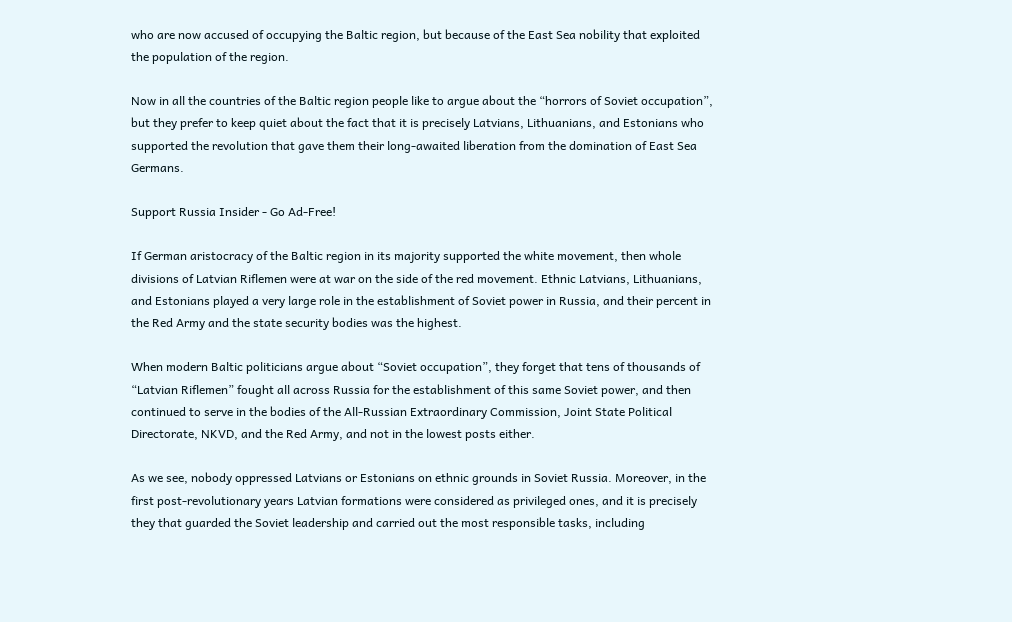who are now accused of occupying the Baltic region, but because of the East Sea nobility that exploited the population of the region.

Now in all the countries of the Baltic region people like to argue about the “horrors of Soviet occupation”, but they prefer to keep quiet about the fact that it is precisely Latvians, Lithuanians, and Estonians who supported the revolution that gave them their long-awaited liberation from the domination of East Sea Germans.

Support Russia Insider - Go Ad-Free!

If German aristocracy of the Baltic region in its majority supported the white movement, then whole divisions of Latvian Riflemen were at war on the side of the red movement. Ethnic Latvians, Lithuanians, and Estonians played a very large role in the establishment of Soviet power in Russia, and their percent in the Red Army and the state security bodies was the highest.

When modern Baltic politicians argue about “Soviet occupation”, they forget that tens of thousands of “Latvian Riflemen” fought all across Russia for the establishment of this same Soviet power, and then continued to serve in the bodies of the All-Russian Extraordinary Commission, Joint State Political Directorate, NKVD, and the Red Army, and not in the lowest posts either.

As we see, nobody oppressed Latvians or Estonians on ethnic grounds in Soviet Russia. Moreover, in the first post-revolutionary years Latvian formations were considered as privileged ones, and it is precisely they that guarded the Soviet leadership and carried out the most responsible tasks, including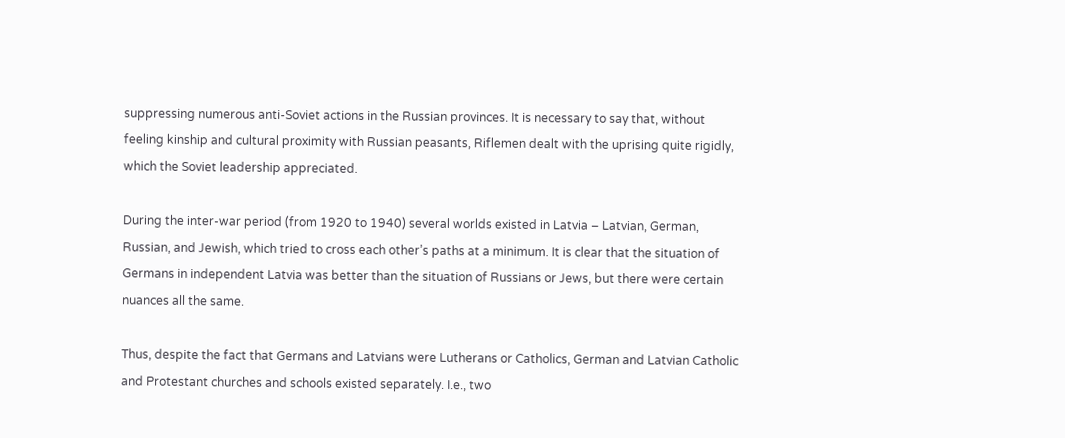suppressing numerous anti-Soviet actions in the Russian provinces. It is necessary to say that, without feeling kinship and cultural proximity with Russian peasants, Riflemen dealt with the uprising quite rigidly, which the Soviet leadership appreciated.

During the inter-war period (from 1920 to 1940) several worlds existed in Latvia – Latvian, German, Russian, and Jewish, which tried to cross each other’s paths at a minimum. It is clear that the situation of Germans in independent Latvia was better than the situation of Russians or Jews, but there were certain nuances all the same.

Thus, despite the fact that Germans and Latvians were Lutherans or Catholics, German and Latvian Catholic and Protestant churches and schools existed separately. I.e., two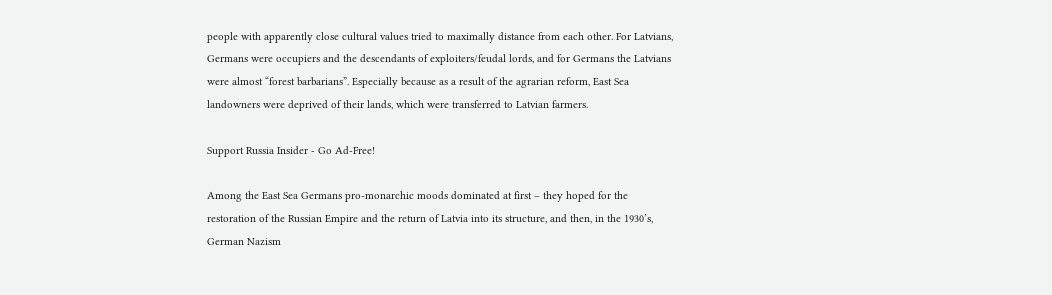people with apparently close cultural values tried to maximally distance from each other. For Latvians, Germans were occupiers and the descendants of exploiters/feudal lords, and for Germans the Latvians were almost “forest barbarians”. Especially because as a result of the agrarian reform, East Sea landowners were deprived of their lands, which were transferred to Latvian farmers.

Support Russia Insider - Go Ad-Free!

Among the East Sea Germans pro-monarchic moods dominated at first – they hoped for the restoration of the Russian Empire and the return of Latvia into its structure, and then, in the 1930’s, German Nazism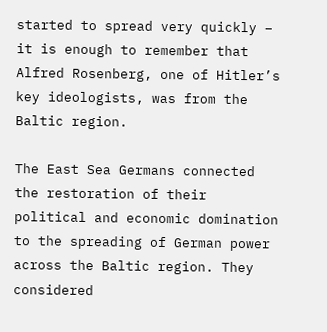started to spread very quickly – it is enough to remember that Alfred Rosenberg, one of Hitler’s key ideologists, was from the Baltic region.

The East Sea Germans connected the restoration of their political and economic domination to the spreading of German power across the Baltic region. They considered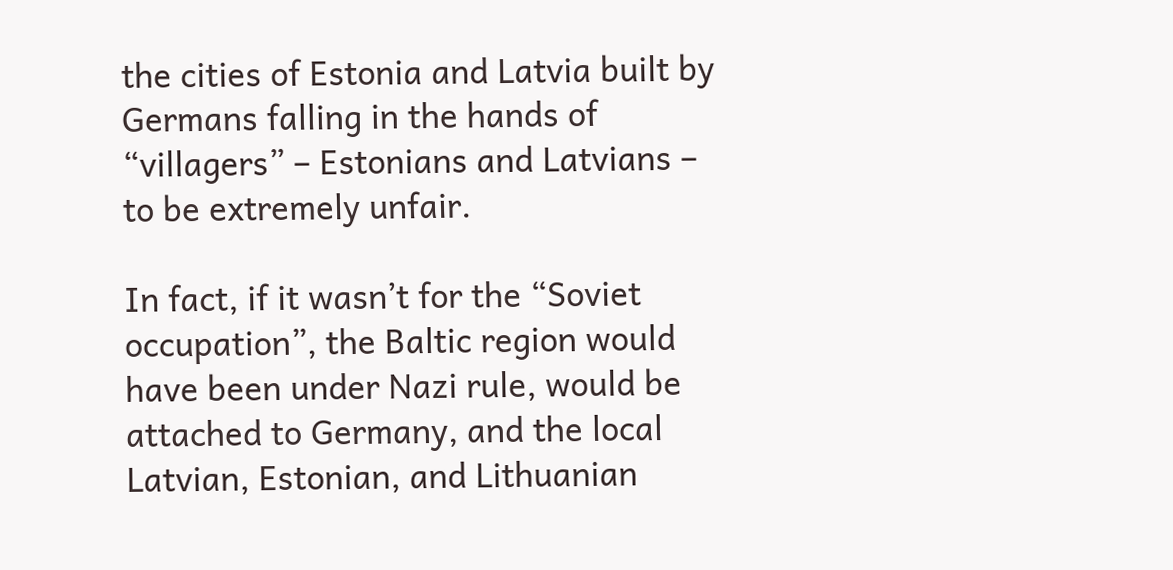the cities of Estonia and Latvia built by Germans falling in the hands of “villagers” – Estonians and Latvians – to be extremely unfair.

In fact, if it wasn’t for the “Soviet occupation”, the Baltic region would have been under Nazi rule, would be attached to Germany, and the local Latvian, Estonian, and Lithuanian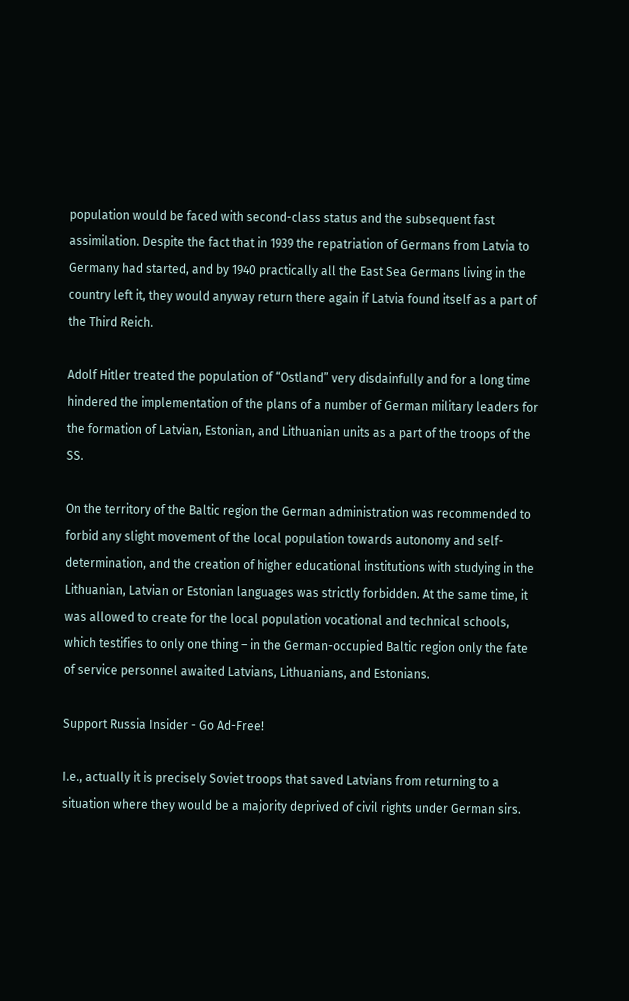population would be faced with second-class status and the subsequent fast assimilation. Despite the fact that in 1939 the repatriation of Germans from Latvia to Germany had started, and by 1940 practically all the East Sea Germans living in the country left it, they would anyway return there again if Latvia found itself as a part of the Third Reich.

Adolf Hitler treated the population of “Ostland” very disdainfully and for a long time hindered the implementation of the plans of a number of German military leaders for the formation of Latvian, Estonian, and Lithuanian units as a part of the troops of the SS.

On the territory of the Baltic region the German administration was recommended to forbid any slight movement of the local population towards autonomy and self-determination, and the creation of higher educational institutions with studying in the Lithuanian, Latvian or Estonian languages was strictly forbidden. At the same time, it was allowed to create for the local population vocational and technical schools, which testifies to only one thing – in the German-occupied Baltic region only the fate of service personnel awaited Latvians, Lithuanians, and Estonians.

Support Russia Insider - Go Ad-Free!

I.e., actually it is precisely Soviet troops that saved Latvians from returning to a situation where they would be a majority deprived of civil rights under German sirs.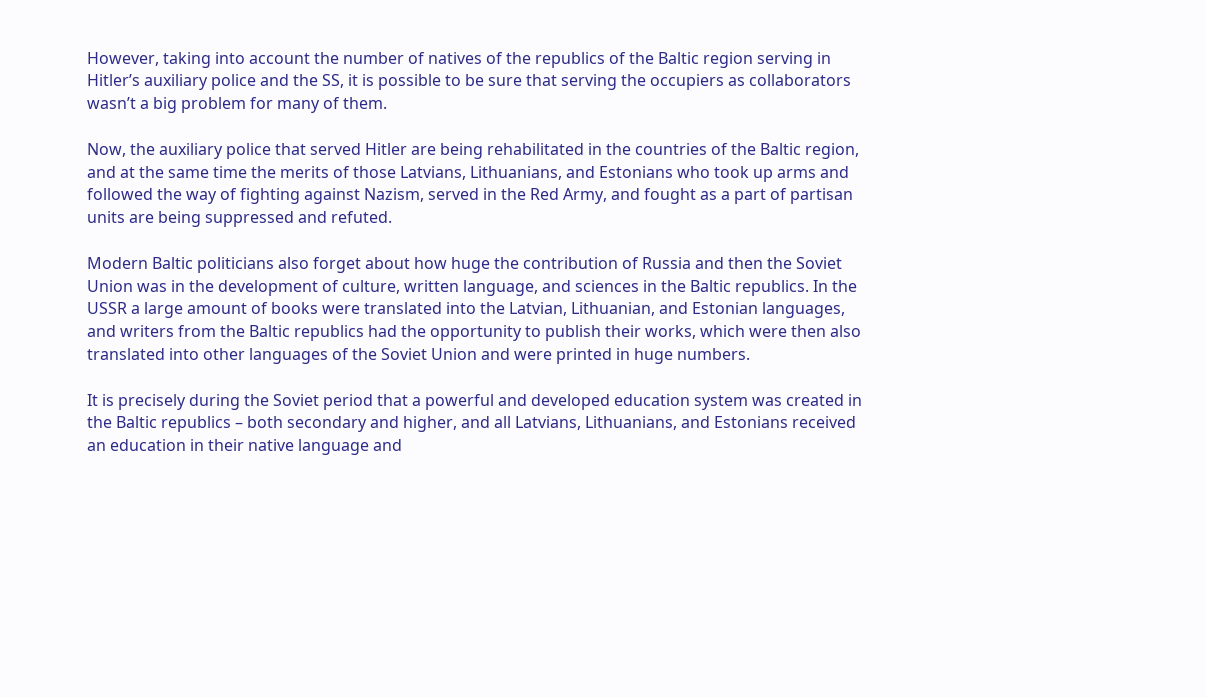However, taking into account the number of natives of the republics of the Baltic region serving in Hitler’s auxiliary police and the SS, it is possible to be sure that serving the occupiers as collaborators wasn’t a big problem for many of them.

Now, the auxiliary police that served Hitler are being rehabilitated in the countries of the Baltic region, and at the same time the merits of those Latvians, Lithuanians, and Estonians who took up arms and followed the way of fighting against Nazism, served in the Red Army, and fought as a part of partisan units are being suppressed and refuted.

Modern Baltic politicians also forget about how huge the contribution of Russia and then the Soviet Union was in the development of culture, written language, and sciences in the Baltic republics. In the USSR a large amount of books were translated into the Latvian, Lithuanian, and Estonian languages, and writers from the Baltic republics had the opportunity to publish their works, which were then also translated into other languages of the Soviet Union and were printed in huge numbers.

It is precisely during the Soviet period that a powerful and developed education system was created in the Baltic republics – both secondary and higher, and all Latvians, Lithuanians, and Estonians received an education in their native language and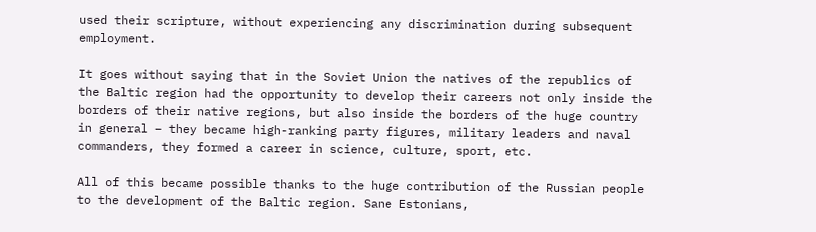used their scripture, without experiencing any discrimination during subsequent employment.

It goes without saying that in the Soviet Union the natives of the republics of the Baltic region had the opportunity to develop their careers not only inside the borders of their native regions, but also inside the borders of the huge country in general – they became high-ranking party figures, military leaders and naval commanders, they formed a career in science, culture, sport, etc.

All of this became possible thanks to the huge contribution of the Russian people to the development of the Baltic region. Sane Estonians,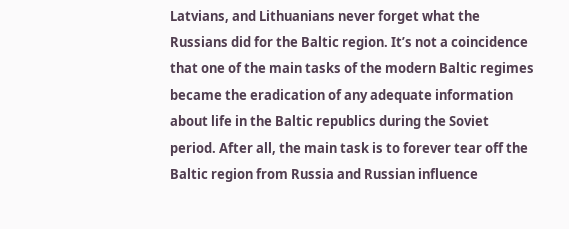Latvians, and Lithuanians never forget what the Russians did for the Baltic region. It’s not a coincidence that one of the main tasks of the modern Baltic regimes became the eradication of any adequate information about life in the Baltic republics during the Soviet period. After all, the main task is to forever tear off the Baltic region from Russia and Russian influence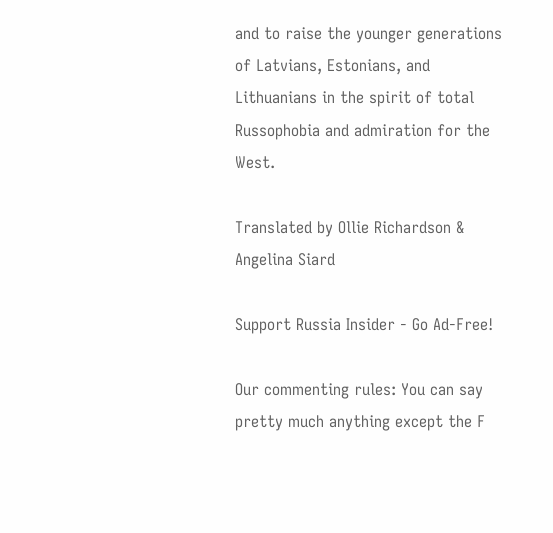and to raise the younger generations of Latvians, Estonians, and Lithuanians in the spirit of total Russophobia and admiration for the West.

Translated by Ollie Richardson & Angelina Siard

Support Russia Insider - Go Ad-Free!

Our commenting rules: You can say pretty much anything except the F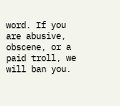word. If you are abusive, obscene, or a paid troll, we will ban you.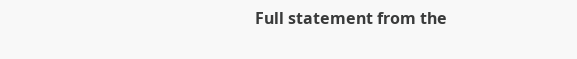Full statement from the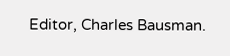Editor, Charles Bausman.